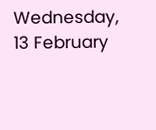Wednesday, 13 February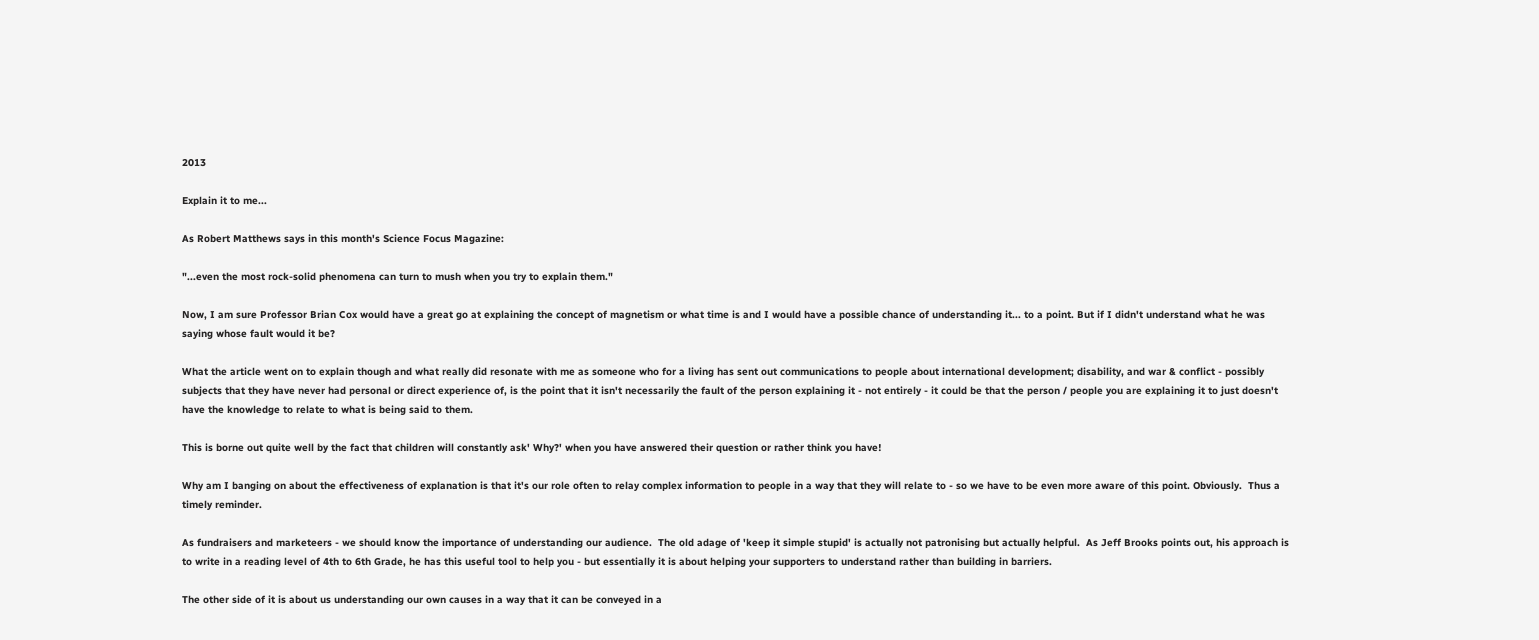2013

Explain it to me...

As Robert Matthews says in this month's Science Focus Magazine:

"...even the most rock-solid phenomena can turn to mush when you try to explain them."

Now, I am sure Professor Brian Cox would have a great go at explaining the concept of magnetism or what time is and I would have a possible chance of understanding it... to a point. But if I didn't understand what he was saying whose fault would it be?

What the article went on to explain though and what really did resonate with me as someone who for a living has sent out communications to people about international development; disability, and war & conflict - possibly subjects that they have never had personal or direct experience of, is the point that it isn't necessarily the fault of the person explaining it - not entirely - it could be that the person / people you are explaining it to just doesn't have the knowledge to relate to what is being said to them.

This is borne out quite well by the fact that children will constantly ask' Why?' when you have answered their question or rather think you have!

Why am I banging on about the effectiveness of explanation is that it's our role often to relay complex information to people in a way that they will relate to - so we have to be even more aware of this point. Obviously.  Thus a timely reminder.

As fundraisers and marketeers - we should know the importance of understanding our audience.  The old adage of 'keep it simple stupid' is actually not patronising but actually helpful.  As Jeff Brooks points out, his approach is to write in a reading level of 4th to 6th Grade, he has this useful tool to help you - but essentially it is about helping your supporters to understand rather than building in barriers.

The other side of it is about us understanding our own causes in a way that it can be conveyed in a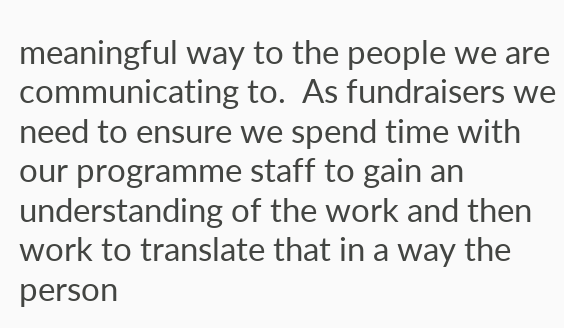meaningful way to the people we are communicating to.  As fundraisers we need to ensure we spend time with our programme staff to gain an understanding of the work and then work to translate that in a way the person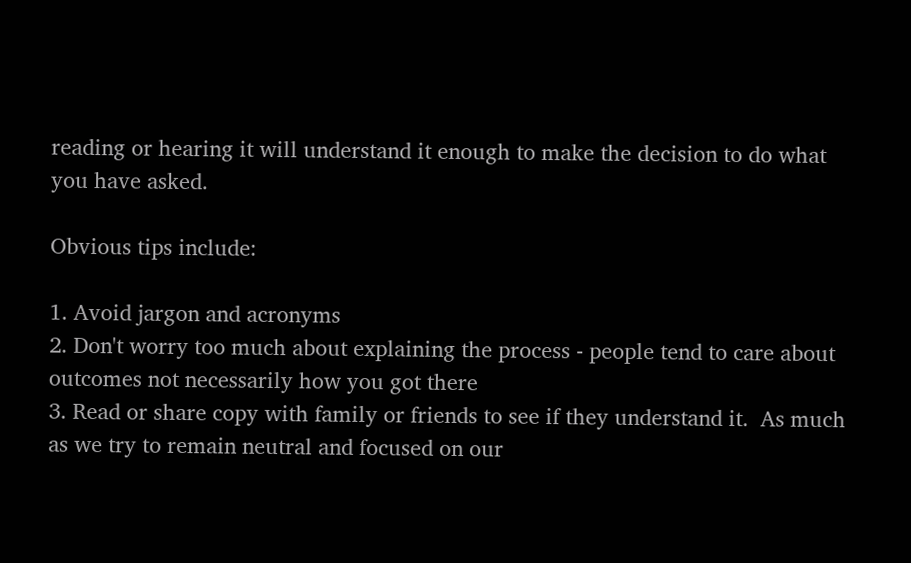reading or hearing it will understand it enough to make the decision to do what you have asked.

Obvious tips include:

1. Avoid jargon and acronyms
2. Don't worry too much about explaining the process - people tend to care about outcomes not necessarily how you got there
3. Read or share copy with family or friends to see if they understand it.  As much as we try to remain neutral and focused on our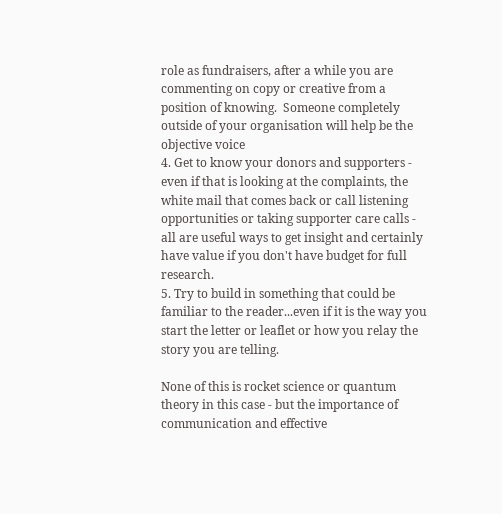role as fundraisers, after a while you are commenting on copy or creative from a position of knowing.  Someone completely outside of your organisation will help be the objective voice
4. Get to know your donors and supporters - even if that is looking at the complaints, the white mail that comes back or call listening opportunities or taking supporter care calls - all are useful ways to get insight and certainly have value if you don't have budget for full research.
5. Try to build in something that could be familiar to the reader...even if it is the way you start the letter or leaflet or how you relay the story you are telling.

None of this is rocket science or quantum theory in this case - but the importance of communication and effective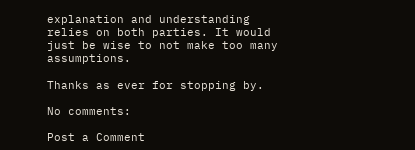explanation and understanding relies on both parties. It would just be wise to not make too many assumptions.

Thanks as ever for stopping by.

No comments:

Post a Comment